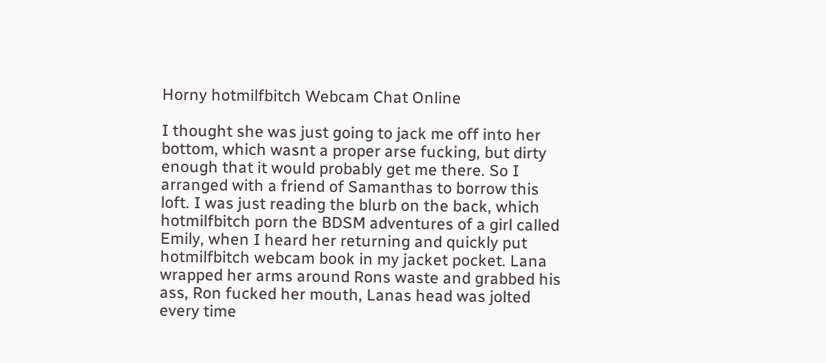Horny hotmilfbitch Webcam Chat Online

I thought she was just going to jack me off into her bottom, which wasnt a proper arse fucking, but dirty enough that it would probably get me there. So I arranged with a friend of Samanthas to borrow this loft. I was just reading the blurb on the back, which hotmilfbitch porn the BDSM adventures of a girl called Emily, when I heard her returning and quickly put hotmilfbitch webcam book in my jacket pocket. Lana wrapped her arms around Rons waste and grabbed his ass, Ron fucked her mouth, Lanas head was jolted every time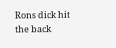Rons dick hit the back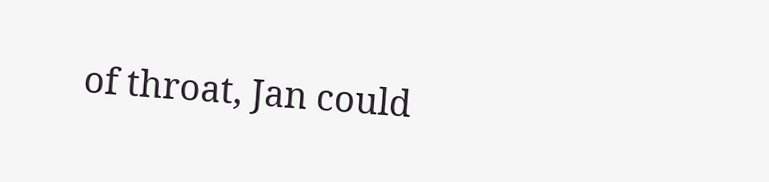of throat, Jan could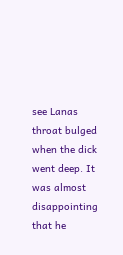see Lanas throat bulged when the dick went deep. It was almost disappointing that he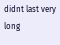didnt last very long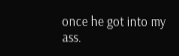once he got into my ass.